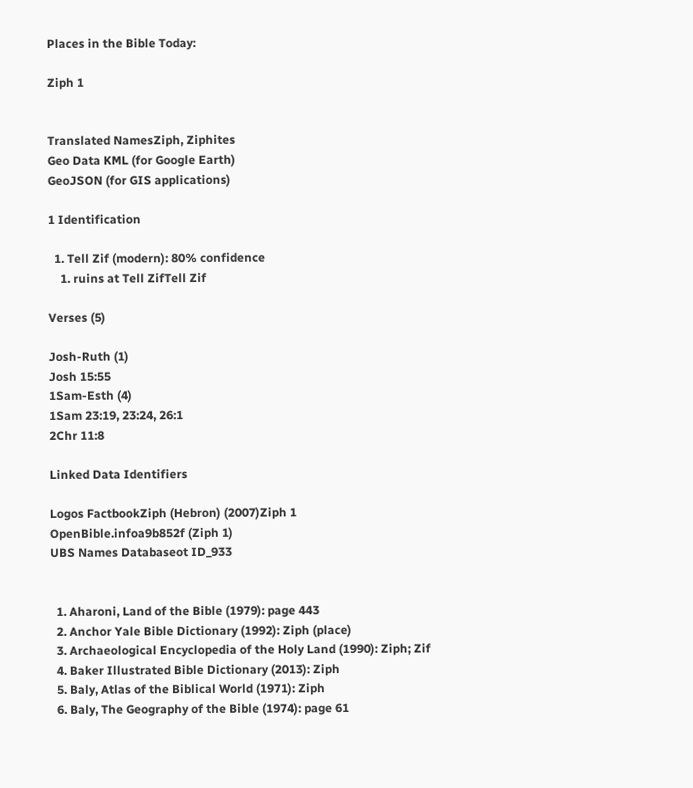Places in the Bible Today:

Ziph 1


Translated NamesZiph, Ziphites
Geo Data KML (for Google Earth)
GeoJSON (for GIS applications)

1 Identification

  1. Tell Zif (modern): 80% confidence
    1. ruins at Tell ZifTell Zif

Verses (5)

Josh-Ruth (1)
Josh 15:55
1Sam-Esth (4)
1Sam 23:19, 23:24, 26:1
2Chr 11:8

Linked Data Identifiers

Logos FactbookZiph (Hebron) (2007)Ziph 1
OpenBible.infoa9b852f (Ziph 1)
UBS Names Databaseot ID_933


  1. Aharoni, Land of the Bible (1979): page 443
  2. Anchor Yale Bible Dictionary (1992): Ziph (place)
  3. Archaeological Encyclopedia of the Holy Land (1990): Ziph; Zif
  4. Baker Illustrated Bible Dictionary (2013): Ziph
  5. Baly, Atlas of the Biblical World (1971): Ziph
  6. Baly, The Geography of the Bible (1974): page 61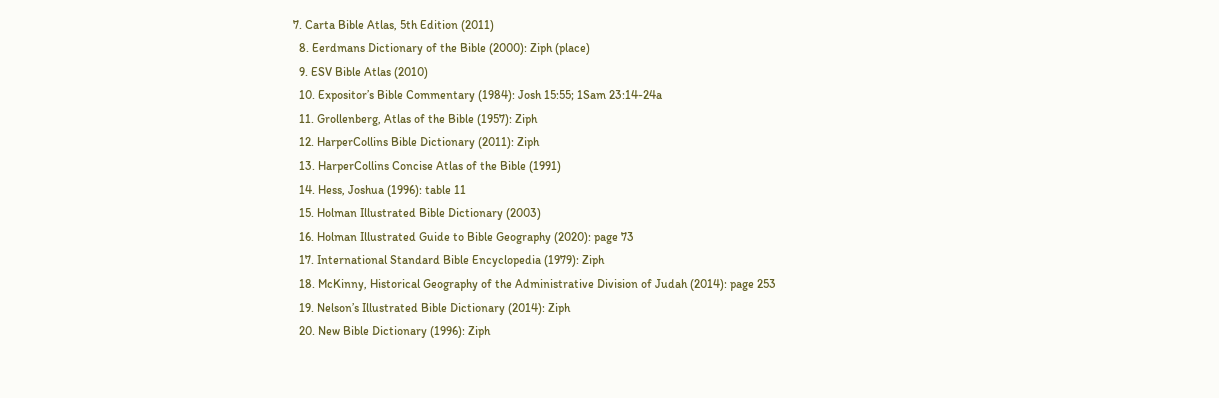7. Carta Bible Atlas, 5th Edition (2011)
  8. Eerdmans Dictionary of the Bible (2000): Ziph (place)
  9. ESV Bible Atlas (2010)
  10. Expositor’s Bible Commentary (1984): Josh 15:55; 1Sam 23:14-24a
  11. Grollenberg, Atlas of the Bible (1957): Ziph
  12. HarperCollins Bible Dictionary (2011): Ziph
  13. HarperCollins Concise Atlas of the Bible (1991)
  14. Hess, Joshua (1996): table 11
  15. Holman Illustrated Bible Dictionary (2003)
  16. Holman Illustrated Guide to Bible Geography (2020): page 73
  17. International Standard Bible Encyclopedia (1979): Ziph
  18. McKinny, Historical Geography of the Administrative Division of Judah (2014): page 253
  19. Nelson’s Illustrated Bible Dictionary (2014): Ziph
  20. New Bible Dictionary (1996): Ziph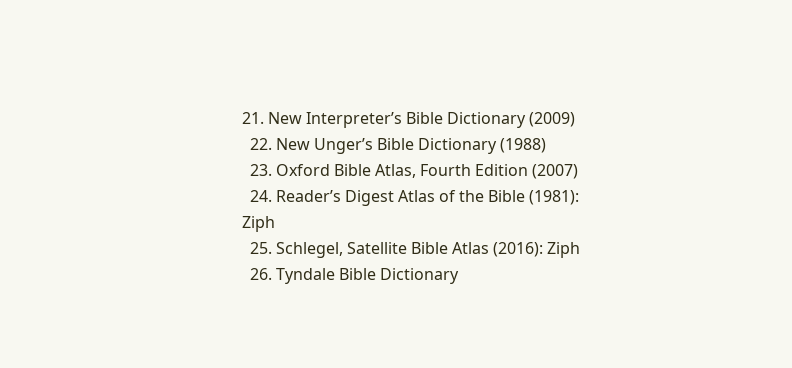21. New Interpreter’s Bible Dictionary (2009)
  22. New Unger’s Bible Dictionary (1988)
  23. Oxford Bible Atlas, Fourth Edition (2007)
  24. Reader’s Digest Atlas of the Bible (1981): Ziph
  25. Schlegel, Satellite Bible Atlas (2016): Ziph
  26. Tyndale Bible Dictionary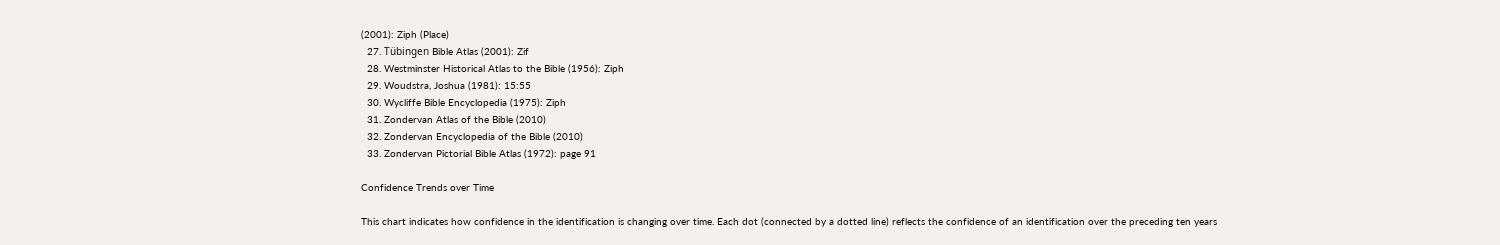(2001): Ziph (Place)
  27. Tübingen Bible Atlas (2001): Zif
  28. Westminster Historical Atlas to the Bible (1956): Ziph
  29. Woudstra, Joshua (1981): 15:55
  30. Wycliffe Bible Encyclopedia (1975): Ziph
  31. Zondervan Atlas of the Bible (2010)
  32. Zondervan Encyclopedia of the Bible (2010)
  33. Zondervan Pictorial Bible Atlas (1972): page 91

Confidence Trends over Time

This chart indicates how confidence in the identification is changing over time. Each dot (connected by a dotted line) reflects the confidence of an identification over the preceding ten years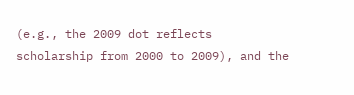(e.g., the 2009 dot reflects scholarship from 2000 to 2009), and the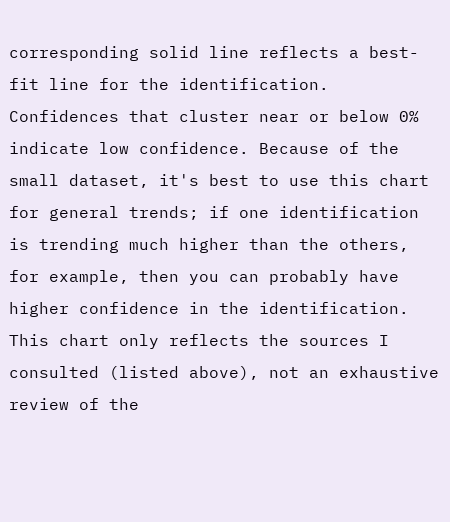corresponding solid line reflects a best-fit line for the identification. Confidences that cluster near or below 0% indicate low confidence. Because of the small dataset, it's best to use this chart for general trends; if one identification is trending much higher than the others, for example, then you can probably have higher confidence in the identification. This chart only reflects the sources I consulted (listed above), not an exhaustive review of the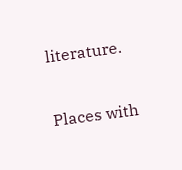literature.

Places with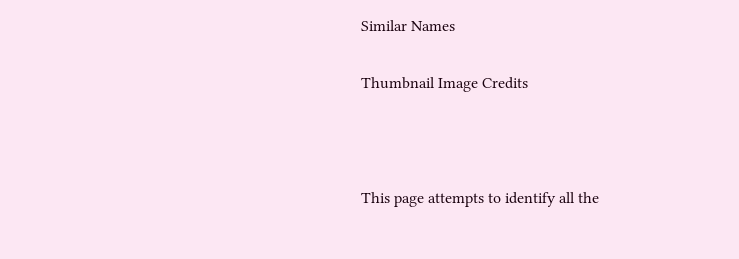Similar Names

Thumbnail Image Credits



This page attempts to identify all the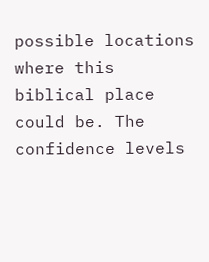possible locations where this biblical place could be. The confidence levels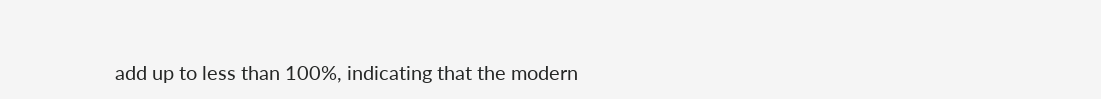add up to less than 100%, indicating that the modern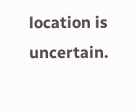location is uncertain.